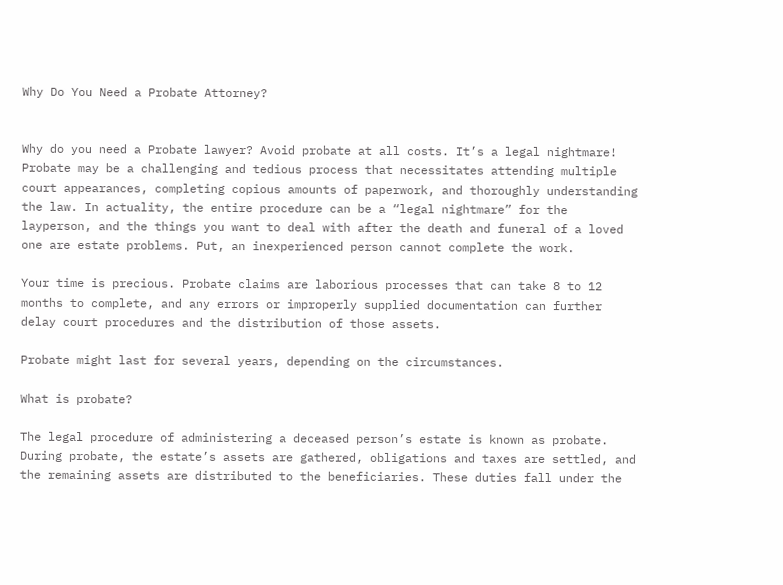Why Do You Need a Probate Attorney?


Why do you need a Probate lawyer? Avoid probate at all costs. It’s a legal nightmare! Probate may be a challenging and tedious process that necessitates attending multiple court appearances, completing copious amounts of paperwork, and thoroughly understanding the law. In actuality, the entire procedure can be a “legal nightmare” for the layperson, and the things you want to deal with after the death and funeral of a loved one are estate problems. Put, an inexperienced person cannot complete the work.

Your time is precious. Probate claims are laborious processes that can take 8 to 12 months to complete, and any errors or improperly supplied documentation can further delay court procedures and the distribution of those assets.

Probate might last for several years, depending on the circumstances.

What is probate?

The legal procedure of administering a deceased person’s estate is known as probate. During probate, the estate’s assets are gathered, obligations and taxes are settled, and the remaining assets are distributed to the beneficiaries. These duties fall under the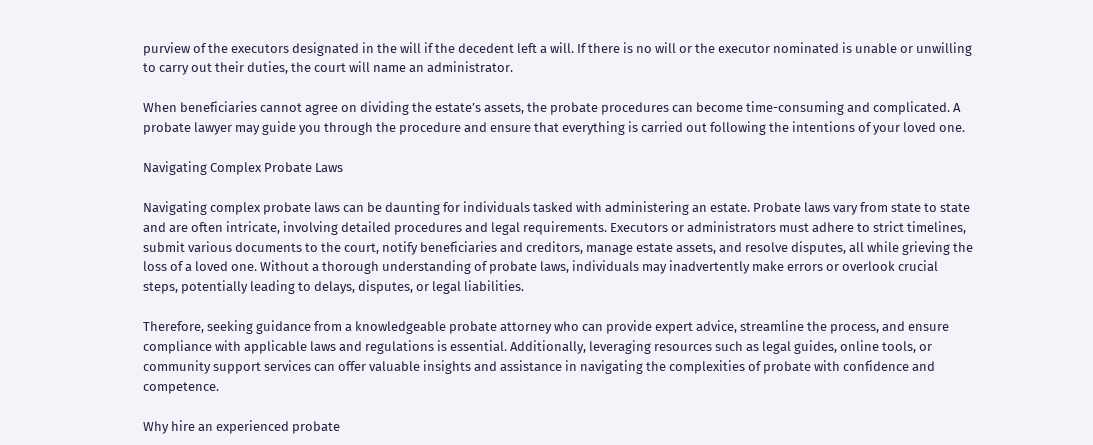purview of the executors designated in the will if the decedent left a will. If there is no will or the executor nominated is unable or unwilling to carry out their duties, the court will name an administrator.

When beneficiaries cannot agree on dividing the estate’s assets, the probate procedures can become time-consuming and complicated. A probate lawyer may guide you through the procedure and ensure that everything is carried out following the intentions of your loved one.

Navigating Complex Probate Laws

Navigating complex probate laws can be daunting for individuals tasked with administering an estate. Probate laws vary from state to state and are often intricate, involving detailed procedures and legal requirements. Executors or administrators must adhere to strict timelines, submit various documents to the court, notify beneficiaries and creditors, manage estate assets, and resolve disputes, all while grieving the loss of a loved one. Without a thorough understanding of probate laws, individuals may inadvertently make errors or overlook crucial steps, potentially leading to delays, disputes, or legal liabilities.

Therefore, seeking guidance from a knowledgeable probate attorney who can provide expert advice, streamline the process, and ensure compliance with applicable laws and regulations is essential. Additionally, leveraging resources such as legal guides, online tools, or community support services can offer valuable insights and assistance in navigating the complexities of probate with confidence and competence.

Why hire an experienced probate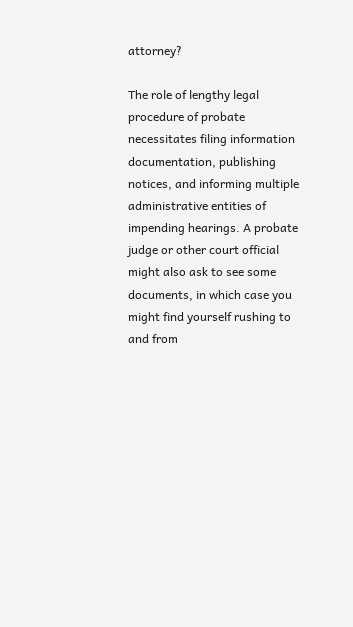attorney?

The role of lengthy legal procedure of probate necessitates filing information documentation, publishing notices, and informing multiple administrative entities of impending hearings. A probate judge or other court official might also ask to see some documents, in which case you might find yourself rushing to and from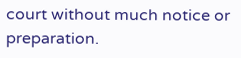court without much notice or preparation.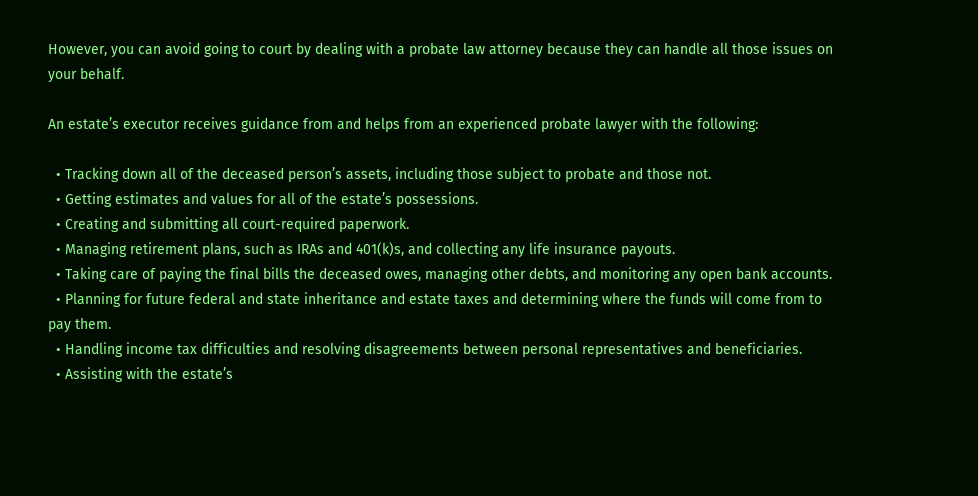However, you can avoid going to court by dealing with a probate law attorney because they can handle all those issues on your behalf.

An estate’s executor receives guidance from and helps from an experienced probate lawyer with the following:

  • Tracking down all of the deceased person’s assets, including those subject to probate and those not.
  • Getting estimates and values for all of the estate’s possessions.
  • Creating and submitting all court-required paperwork.
  • Managing retirement plans, such as IRAs and 401(k)s, and collecting any life insurance payouts.
  • Taking care of paying the final bills the deceased owes, managing other debts, and monitoring any open bank accounts.
  • Planning for future federal and state inheritance and estate taxes and determining where the funds will come from to pay them.
  • Handling income tax difficulties and resolving disagreements between personal representatives and beneficiaries.
  • Assisting with the estate’s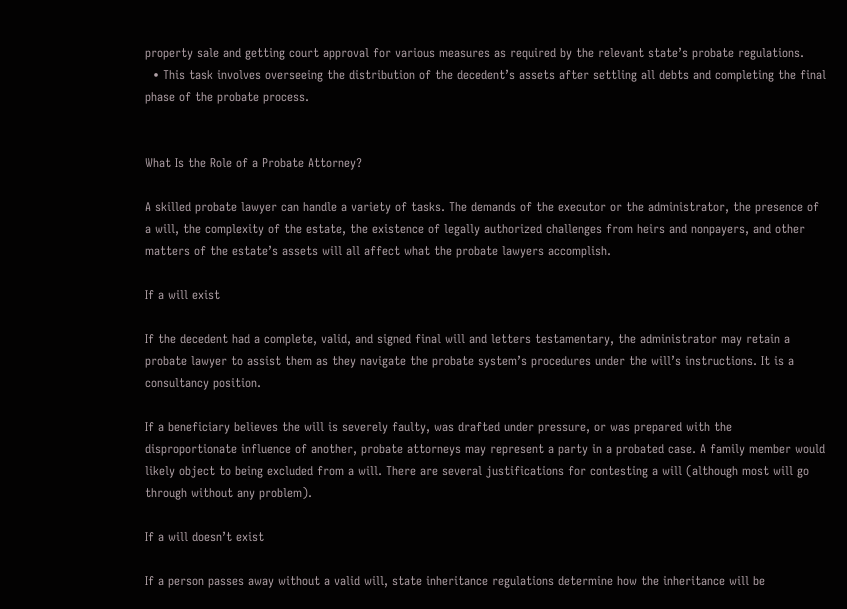property sale and getting court approval for various measures as required by the relevant state’s probate regulations.
  • This task involves overseeing the distribution of the decedent’s assets after settling all debts and completing the final phase of the probate process.


What Is the Role of a Probate Attorney?

A skilled probate lawyer can handle a variety of tasks. The demands of the executor or the administrator, the presence of a will, the complexity of the estate, the existence of legally authorized challenges from heirs and nonpayers, and other matters of the estate’s assets will all affect what the probate lawyers accomplish.

If a will exist

If the decedent had a complete, valid, and signed final will and letters testamentary, the administrator may retain a probate lawyer to assist them as they navigate the probate system’s procedures under the will’s instructions. It is a consultancy position.

If a beneficiary believes the will is severely faulty, was drafted under pressure, or was prepared with the disproportionate influence of another, probate attorneys may represent a party in a probated case. A family member would likely object to being excluded from a will. There are several justifications for contesting a will (although most will go through without any problem).

If a will doesn’t exist

If a person passes away without a valid will, state inheritance regulations determine how the inheritance will be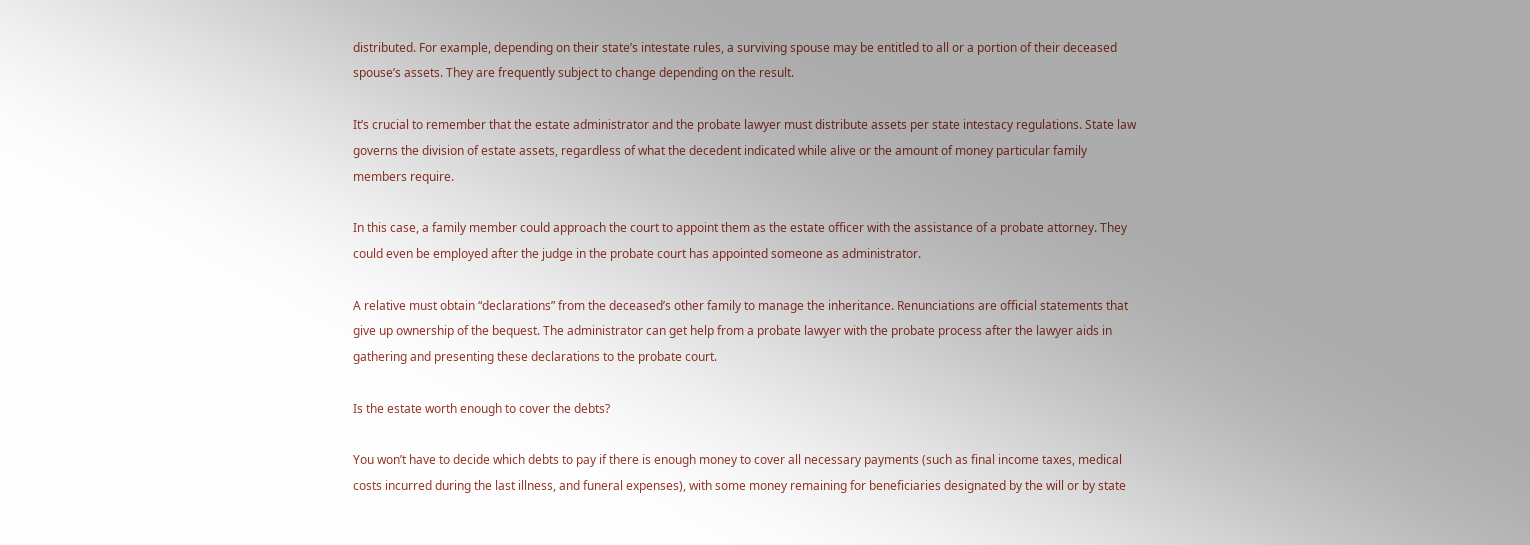distributed. For example, depending on their state’s intestate rules, a surviving spouse may be entitled to all or a portion of their deceased spouse’s assets. They are frequently subject to change depending on the result.

It’s crucial to remember that the estate administrator and the probate lawyer must distribute assets per state intestacy regulations. State law governs the division of estate assets, regardless of what the decedent indicated while alive or the amount of money particular family members require.

In this case, a family member could approach the court to appoint them as the estate officer with the assistance of a probate attorney. They could even be employed after the judge in the probate court has appointed someone as administrator.

A relative must obtain “declarations” from the deceased’s other family to manage the inheritance. Renunciations are official statements that give up ownership of the bequest. The administrator can get help from a probate lawyer with the probate process after the lawyer aids in gathering and presenting these declarations to the probate court.

Is the estate worth enough to cover the debts?

You won’t have to decide which debts to pay if there is enough money to cover all necessary payments (such as final income taxes, medical costs incurred during the last illness, and funeral expenses), with some money remaining for beneficiaries designated by the will or by state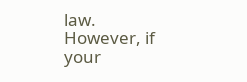law. However, if your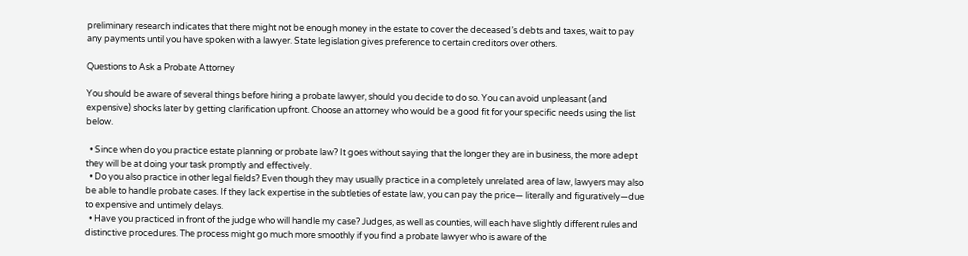preliminary research indicates that there might not be enough money in the estate to cover the deceased’s debts and taxes, wait to pay any payments until you have spoken with a lawyer. State legislation gives preference to certain creditors over others.

Questions to Ask a Probate Attorney

You should be aware of several things before hiring a probate lawyer, should you decide to do so. You can avoid unpleasant (and expensive) shocks later by getting clarification upfront. Choose an attorney who would be a good fit for your specific needs using the list below.

  • Since when do you practice estate planning or probate law? It goes without saying that the longer they are in business, the more adept they will be at doing your task promptly and effectively.
  • Do you also practice in other legal fields? Even though they may usually practice in a completely unrelated area of law, lawyers may also be able to handle probate cases. If they lack expertise in the subtleties of estate law, you can pay the price— literally and figuratively—due to expensive and untimely delays.
  • Have you practiced in front of the judge who will handle my case? Judges, as well as counties, will each have slightly different rules and distinctive procedures. The process might go much more smoothly if you find a probate lawyer who is aware of the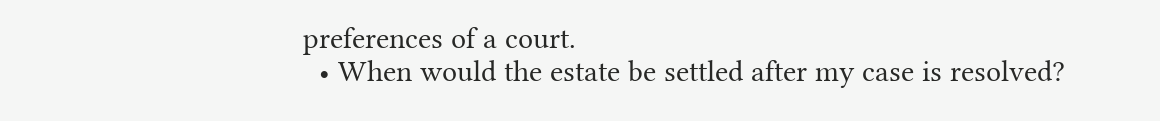preferences of a court.
  • When would the estate be settled after my case is resolved?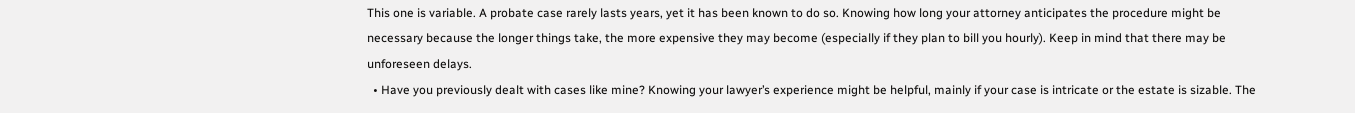This one is variable. A probate case rarely lasts years, yet it has been known to do so. Knowing how long your attorney anticipates the procedure might be necessary because the longer things take, the more expensive they may become (especially if they plan to bill you hourly). Keep in mind that there may be unforeseen delays.
  • Have you previously dealt with cases like mine? Knowing your lawyer’s experience might be helpful, mainly if your case is intricate or the estate is sizable. The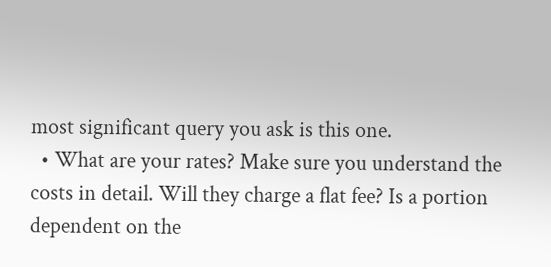most significant query you ask is this one.
  • What are your rates? Make sure you understand the costs in detail. Will they charge a flat fee? Is a portion dependent on the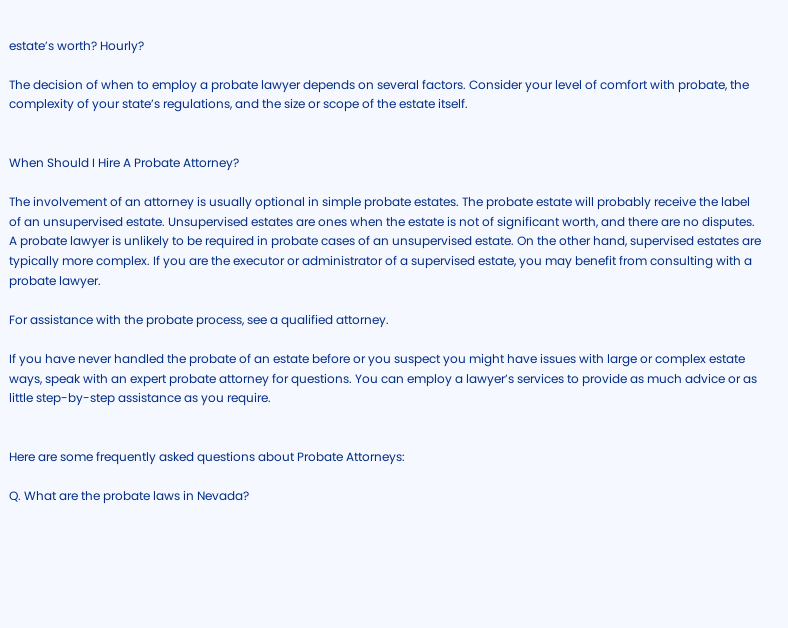estate’s worth? Hourly?

The decision of when to employ a probate lawyer depends on several factors. Consider your level of comfort with probate, the complexity of your state’s regulations, and the size or scope of the estate itself.


When Should I Hire A Probate Attorney?

The involvement of an attorney is usually optional in simple probate estates. The probate estate will probably receive the label of an unsupervised estate. Unsupervised estates are ones when the estate is not of significant worth, and there are no disputes. A probate lawyer is unlikely to be required in probate cases of an unsupervised estate. On the other hand, supervised estates are typically more complex. If you are the executor or administrator of a supervised estate, you may benefit from consulting with a probate lawyer.

For assistance with the probate process, see a qualified attorney.

If you have never handled the probate of an estate before or you suspect you might have issues with large or complex estate ways, speak with an expert probate attorney for questions. You can employ a lawyer’s services to provide as much advice or as little step-by-step assistance as you require.


Here are some frequently asked questions about Probate Attorneys:

Q. What are the probate laws in Nevada?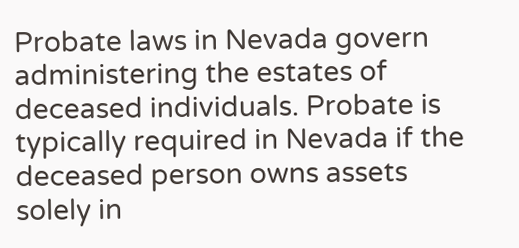Probate laws in Nevada govern administering the estates of deceased individuals. Probate is typically required in Nevada if the deceased person owns assets solely in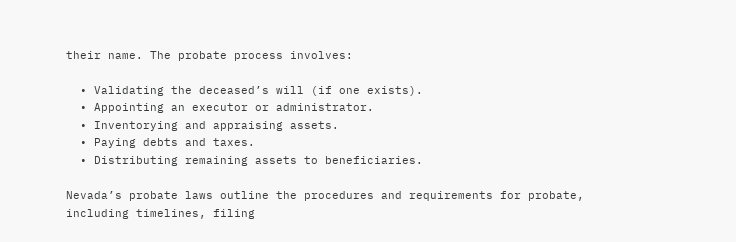their name. The probate process involves:

  • Validating the deceased’s will (if one exists).
  • Appointing an executor or administrator.
  • Inventorying and appraising assets.
  • Paying debts and taxes.
  • Distributing remaining assets to beneficiaries.

Nevada’s probate laws outline the procedures and requirements for probate, including timelines, filing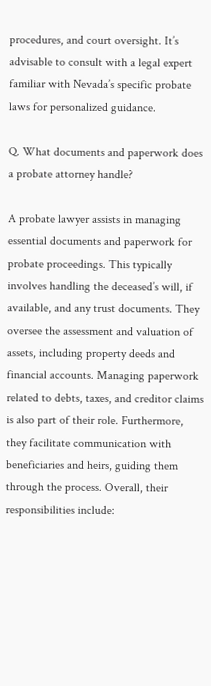procedures, and court oversight. It’s advisable to consult with a legal expert familiar with Nevada’s specific probate laws for personalized guidance.

Q. What documents and paperwork does a probate attorney handle?

A probate lawyer assists in managing essential documents and paperwork for probate proceedings. This typically involves handling the deceased’s will, if available, and any trust documents. They oversee the assessment and valuation of assets, including property deeds and financial accounts. Managing paperwork related to debts, taxes, and creditor claims is also part of their role. Furthermore, they facilitate communication with beneficiaries and heirs, guiding them through the process. Overall, their responsibilities include: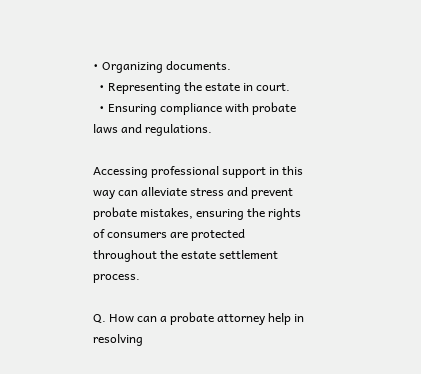• Organizing documents.
  • Representing the estate in court.
  • Ensuring compliance with probate laws and regulations.

Accessing professional support in this way can alleviate stress and prevent probate mistakes, ensuring the rights of consumers are protected throughout the estate settlement process.

Q. How can a probate attorney help in resolving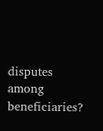disputes among beneficiaries?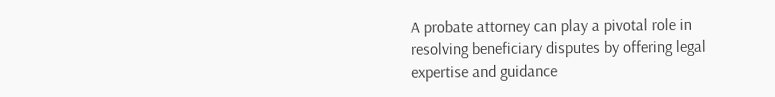A probate attorney can play a pivotal role in resolving beneficiary disputes by offering legal expertise and guidance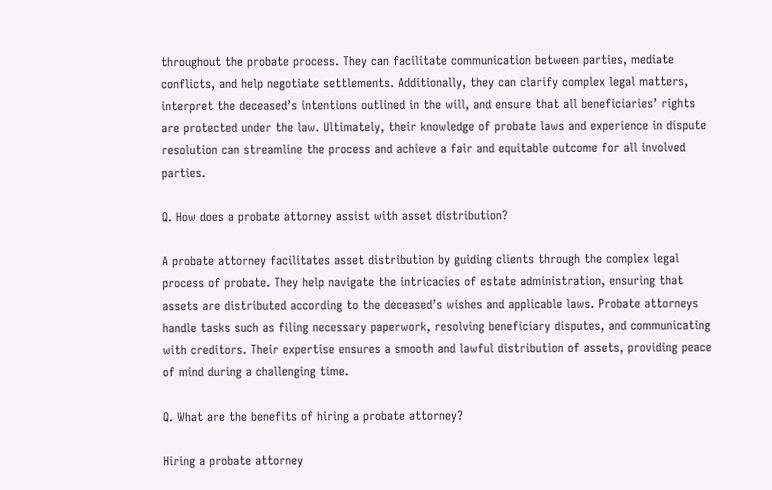throughout the probate process. They can facilitate communication between parties, mediate conflicts, and help negotiate settlements. Additionally, they can clarify complex legal matters, interpret the deceased’s intentions outlined in the will, and ensure that all beneficiaries’ rights are protected under the law. Ultimately, their knowledge of probate laws and experience in dispute resolution can streamline the process and achieve a fair and equitable outcome for all involved parties.

Q. How does a probate attorney assist with asset distribution?

A probate attorney facilitates asset distribution by guiding clients through the complex legal process of probate. They help navigate the intricacies of estate administration, ensuring that assets are distributed according to the deceased’s wishes and applicable laws. Probate attorneys handle tasks such as filing necessary paperwork, resolving beneficiary disputes, and communicating with creditors. Their expertise ensures a smooth and lawful distribution of assets, providing peace of mind during a challenging time.

Q. What are the benefits of hiring a probate attorney?

Hiring a probate attorney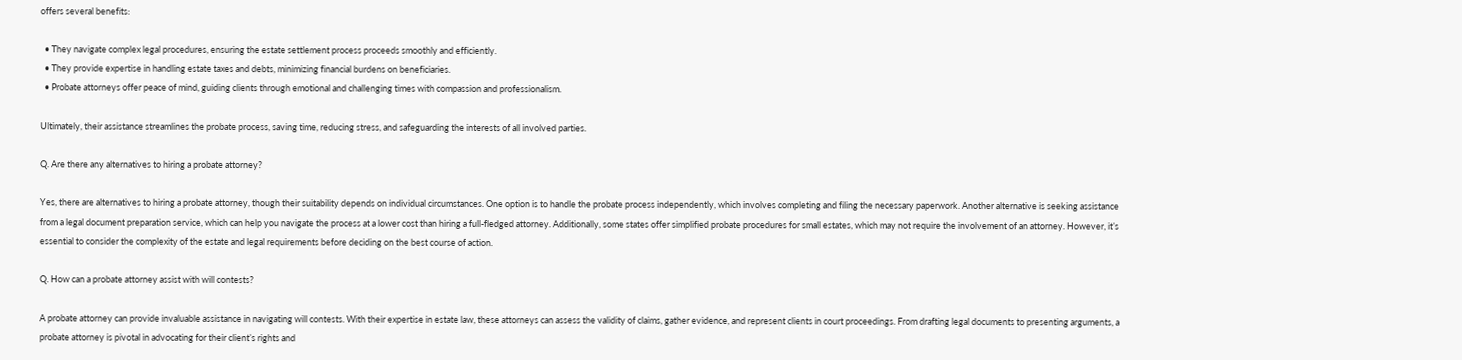offers several benefits:

  • They navigate complex legal procedures, ensuring the estate settlement process proceeds smoothly and efficiently.
  • They provide expertise in handling estate taxes and debts, minimizing financial burdens on beneficiaries.
  • Probate attorneys offer peace of mind, guiding clients through emotional and challenging times with compassion and professionalism.

Ultimately, their assistance streamlines the probate process, saving time, reducing stress, and safeguarding the interests of all involved parties.

Q. Are there any alternatives to hiring a probate attorney?

Yes, there are alternatives to hiring a probate attorney, though their suitability depends on individual circumstances. One option is to handle the probate process independently, which involves completing and filing the necessary paperwork. Another alternative is seeking assistance from a legal document preparation service, which can help you navigate the process at a lower cost than hiring a full-fledged attorney. Additionally, some states offer simplified probate procedures for small estates, which may not require the involvement of an attorney. However, it’s essential to consider the complexity of the estate and legal requirements before deciding on the best course of action.

Q. How can a probate attorney assist with will contests?

A probate attorney can provide invaluable assistance in navigating will contests. With their expertise in estate law, these attorneys can assess the validity of claims, gather evidence, and represent clients in court proceedings. From drafting legal documents to presenting arguments, a probate attorney is pivotal in advocating for their client’s rights and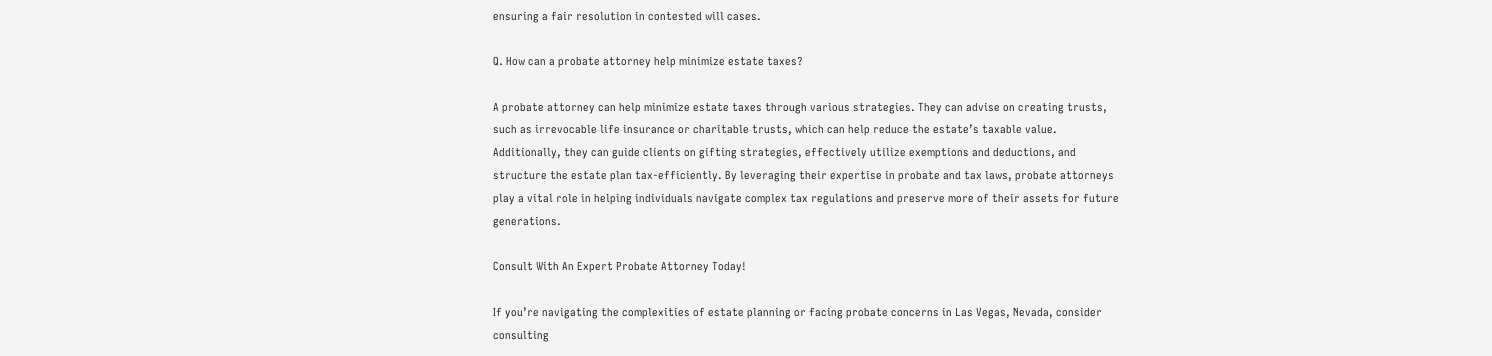ensuring a fair resolution in contested will cases.

Q. How can a probate attorney help minimize estate taxes?

A probate attorney can help minimize estate taxes through various strategies. They can advise on creating trusts, such as irrevocable life insurance or charitable trusts, which can help reduce the estate’s taxable value. Additionally, they can guide clients on gifting strategies, effectively utilize exemptions and deductions, and structure the estate plan tax-efficiently. By leveraging their expertise in probate and tax laws, probate attorneys play a vital role in helping individuals navigate complex tax regulations and preserve more of their assets for future generations.

Consult With An Expert Probate Attorney Today!

If you’re navigating the complexities of estate planning or facing probate concerns in Las Vegas, Nevada, consider consulting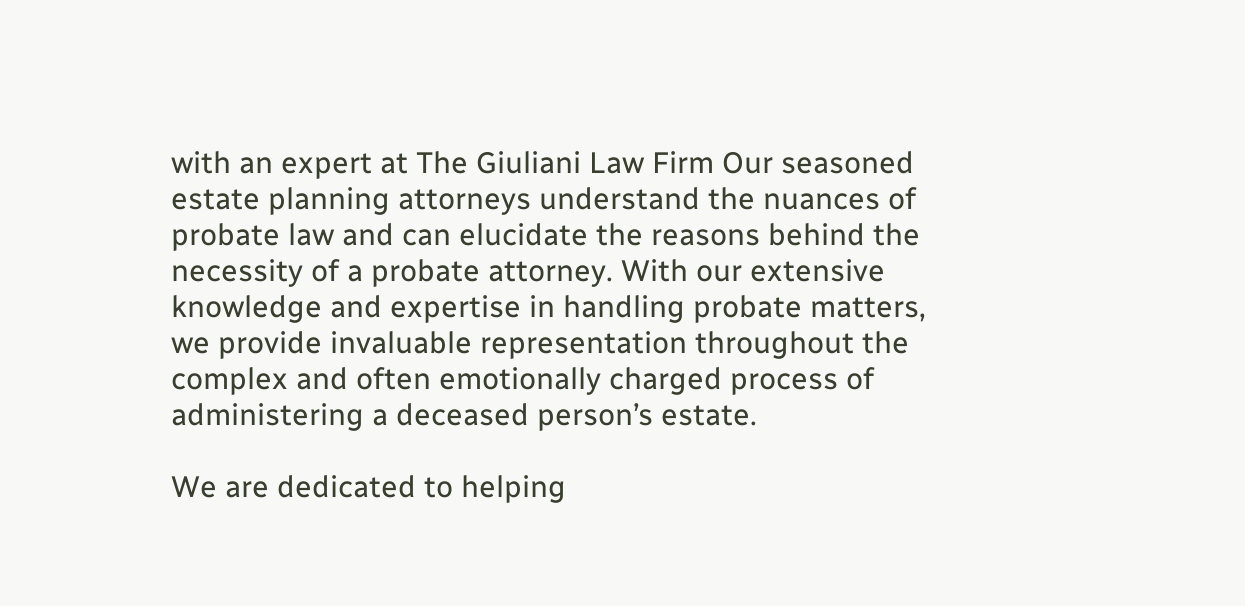with an expert at The Giuliani Law Firm Our seasoned estate planning attorneys understand the nuances of probate law and can elucidate the reasons behind the necessity of a probate attorney. With our extensive knowledge and expertise in handling probate matters, we provide invaluable representation throughout the complex and often emotionally charged process of administering a deceased person’s estate.

We are dedicated to helping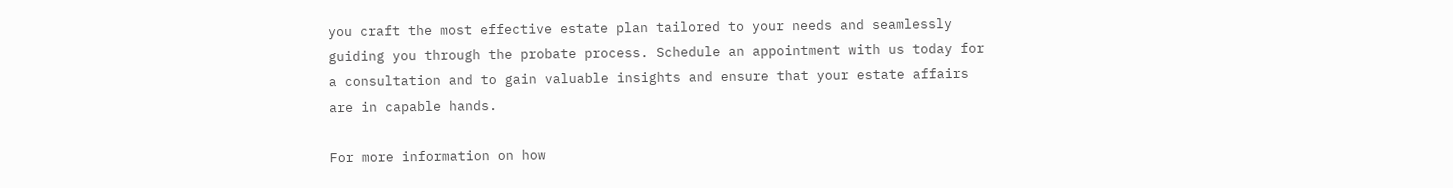you craft the most effective estate plan tailored to your needs and seamlessly guiding you through the probate process. Schedule an appointment with us today for a consultation and to gain valuable insights and ensure that your estate affairs are in capable hands.

For more information on how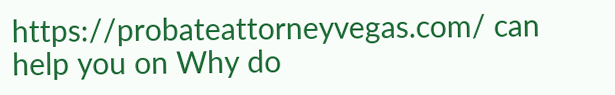https://probateattorneyvegas.com/ can help you on Why do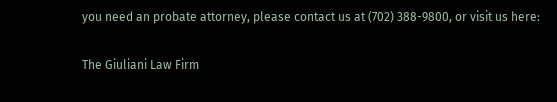you need an probate attorney, please contact us at (702) 388-9800, or visit us here:

The Giuliani Law Firm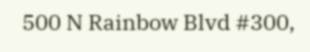500 N Rainbow Blvd #300,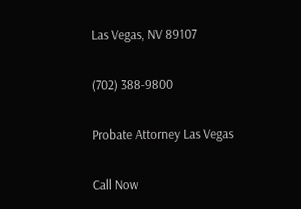Las Vegas, NV 89107

(702) 388-9800

Probate Attorney Las Vegas

Call Now